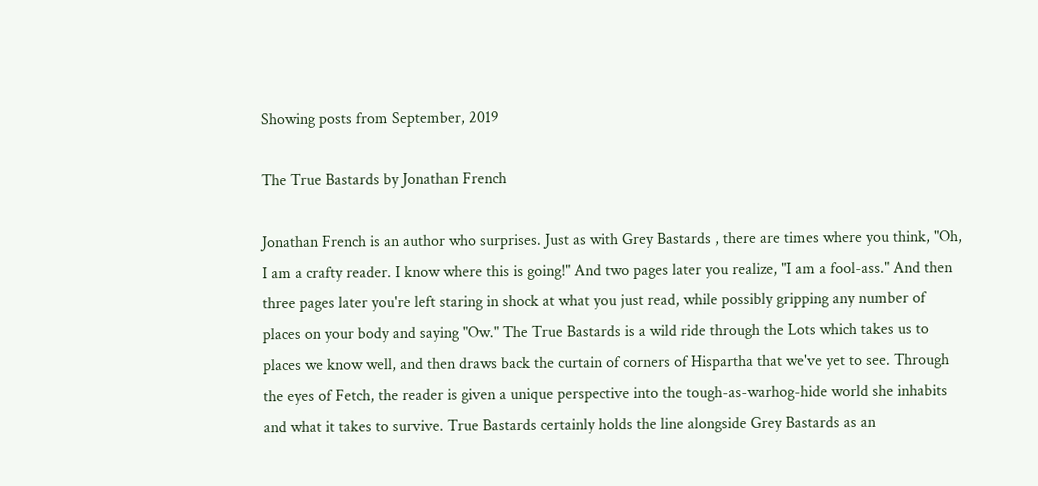Showing posts from September, 2019

The True Bastards by Jonathan French

Jonathan French is an author who surprises. Just as with Grey Bastards , there are times where you think, "Oh, I am a crafty reader. I know where this is going!" And two pages later you realize, "I am a fool-ass." And then three pages later you're left staring in shock at what you just read, while possibly gripping any number of places on your body and saying "Ow." The True Bastards is a wild ride through the Lots which takes us to places we know well, and then draws back the curtain of corners of Hispartha that we've yet to see. Through the eyes of Fetch, the reader is given a unique perspective into the tough-as-warhog-hide world she inhabits and what it takes to survive. True Bastards certainly holds the line alongside Grey Bastards as an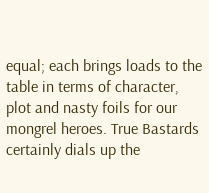equal; each brings loads to the table in terms of character, plot and nasty foils for our mongrel heroes. True Bastards certainly dials up the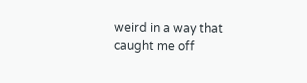weird in a way that caught me off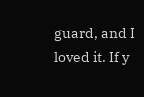guard, and I loved it. If y